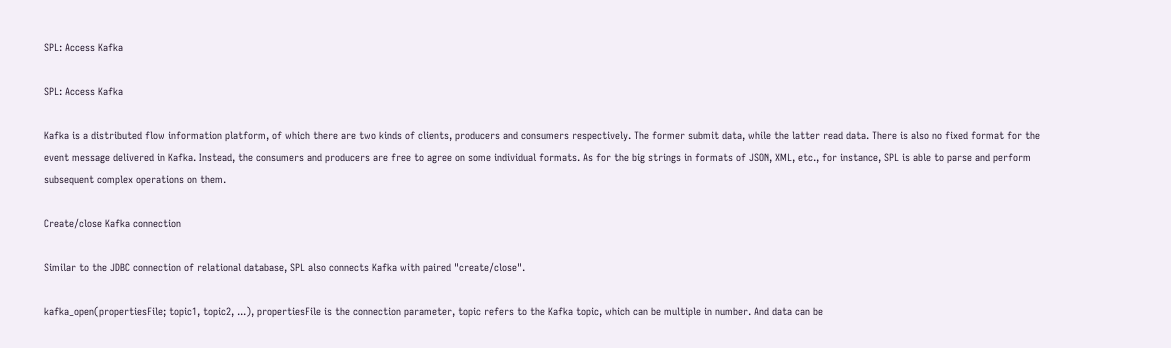SPL: Access Kafka

SPL: Access Kafka

Kafka is a distributed flow information platform, of which there are two kinds of clients, producers and consumers respectively. The former submit data, while the latter read data. There is also no fixed format for the event message delivered in Kafka. Instead, the consumers and producers are free to agree on some individual formats. As for the big strings in formats of JSON, XML, etc., for instance, SPL is able to parse and perform subsequent complex operations on them.

Create/close Kafka connection

Similar to the JDBC connection of relational database, SPL also connects Kafka with paired "create/close".

kafka_open(propertiesFile; topic1, topic2, ...), propertiesFile is the connection parameter, topic refers to the Kafka topic, which can be multiple in number. And data can be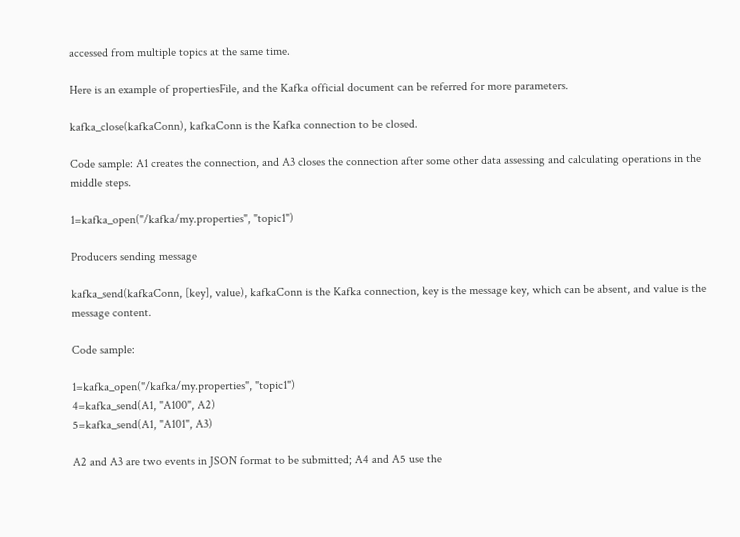accessed from multiple topics at the same time.

Here is an example of propertiesFile, and the Kafka official document can be referred for more parameters.

kafka_close(kafkaConn), kafkaConn is the Kafka connection to be closed.

Code sample: A1 creates the connection, and A3 closes the connection after some other data assessing and calculating operations in the middle steps.

1=kafka_open("/kafka/my.properties", "topic1")

Producers sending message

kafka_send(kafkaConn, [key], value), kafkaConn is the Kafka connection, key is the message key, which can be absent, and value is the message content.

Code sample:

1=kafka_open("/kafka/my.properties", "topic1")
4=kafka_send(A1, "A100", A2)
5=kafka_send(A1, "A101", A3)

A2 and A3 are two events in JSON format to be submitted; A4 and A5 use the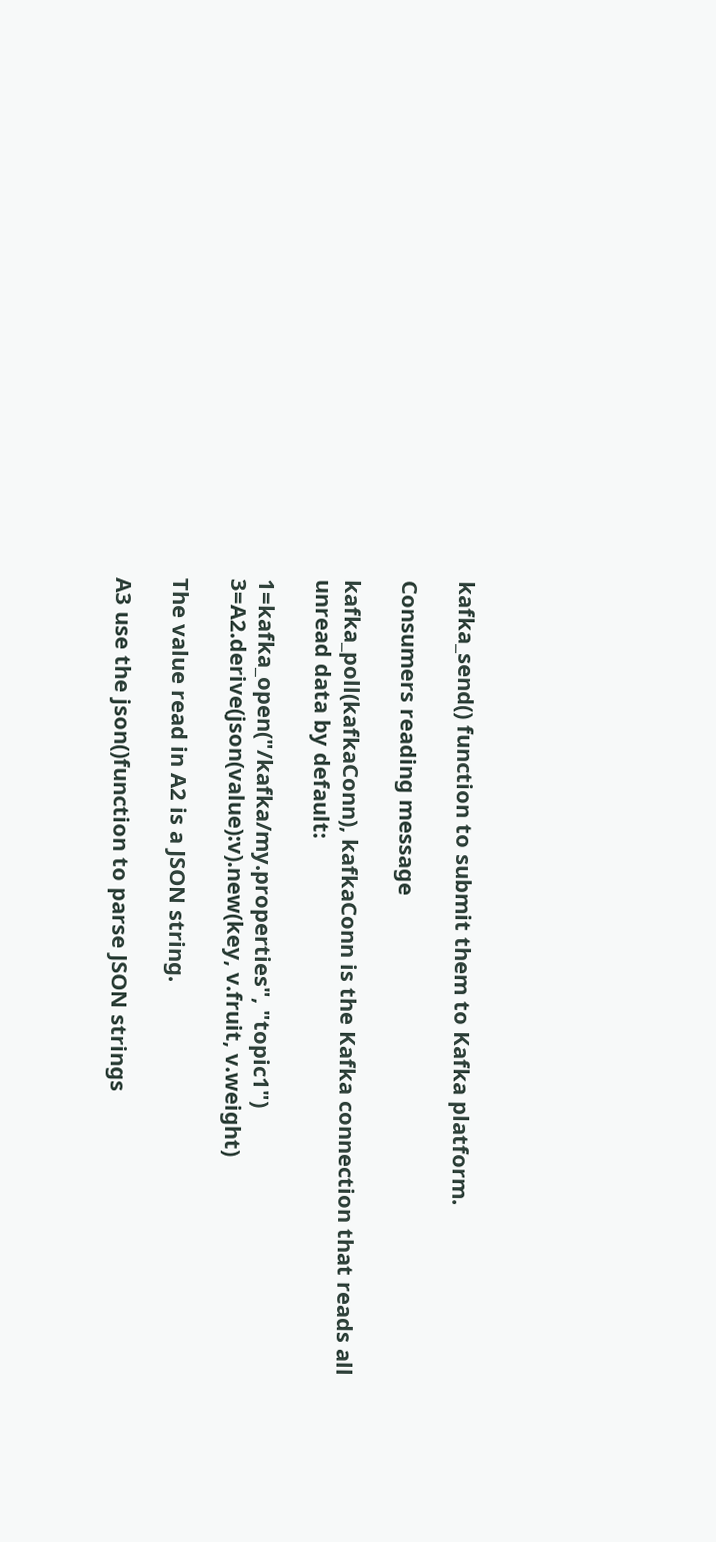kafka_send() function to submit them to Kafka platform.

Consumers reading message

kafka_poll(kafkaConn), kafkaConn is the Kafka connection that reads all unread data by default:

1=kafka_open("/kafka/my.properties", "topic1")
3=A2.derive(json(value):v).new(key, v.fruit, v.weight)

The value read in A2 is a JSON string.

A3 use the json()function to parse JSON strings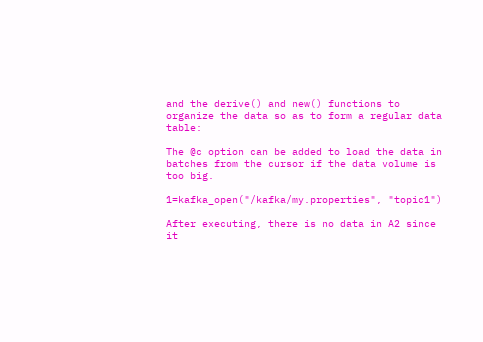and the derive() and new() functions to organize the data so as to form a regular data table:

The @c option can be added to load the data in batches from the cursor if the data volume is too big.

1=kafka_open("/kafka/my.properties", "topic1")

After executing, there is no data in A2 since it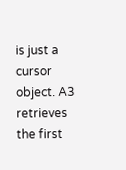is just a cursor object. A3 retrieves the first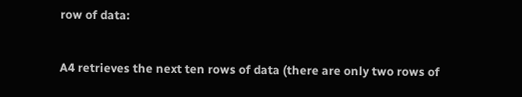row of data:

A4 retrieves the next ten rows of data (there are only two rows of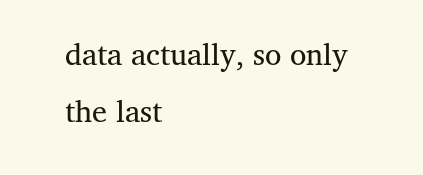data actually, so only the last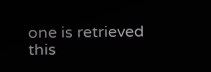one is retrieved this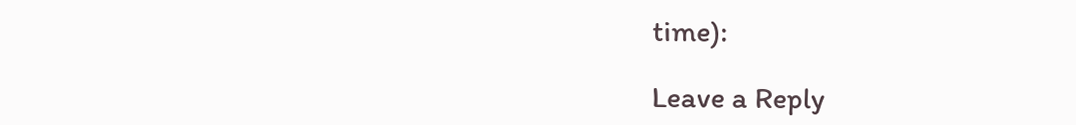time):

Leave a Reply